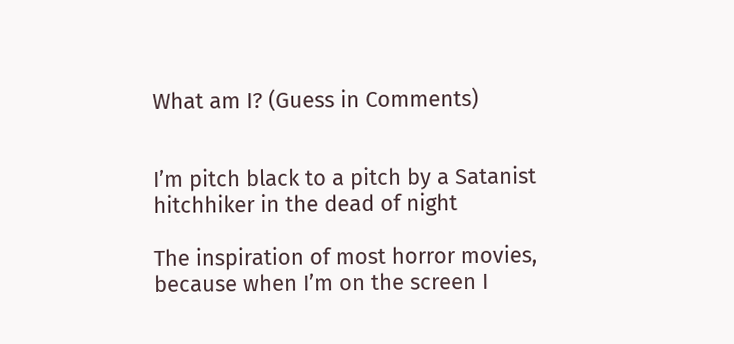What am I? (Guess in Comments)


I’m pitch black to a pitch by a Satanist hitchhiker in the dead of night

The inspiration of most horror movies, because when I’m on the screen I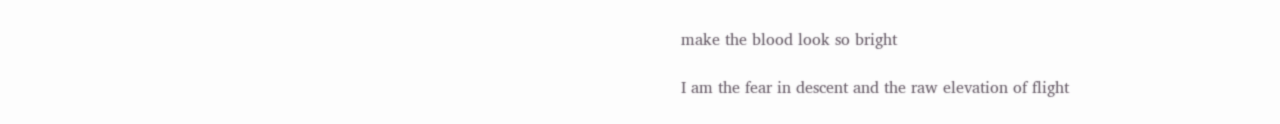make the blood look so bright

I am the fear in descent and the raw elevation of flight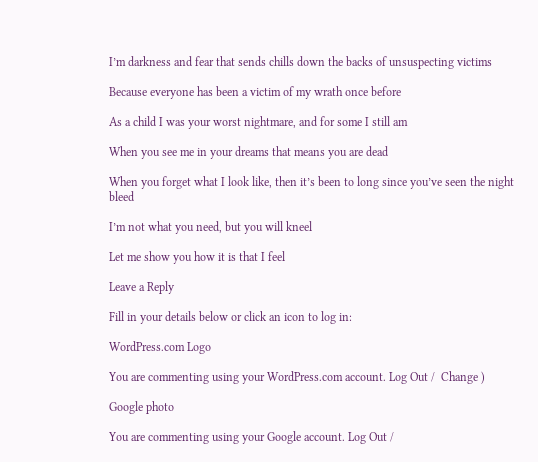I’m darkness and fear that sends chills down the backs of unsuspecting victims

Because everyone has been a victim of my wrath once before

As a child I was your worst nightmare, and for some I still am

When you see me in your dreams that means you are dead

When you forget what I look like, then it’s been to long since you’ve seen the night bleed

I’m not what you need, but you will kneel

Let me show you how it is that I feel

Leave a Reply

Fill in your details below or click an icon to log in:

WordPress.com Logo

You are commenting using your WordPress.com account. Log Out /  Change )

Google photo

You are commenting using your Google account. Log Out /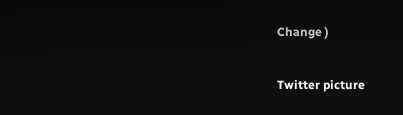Change )

Twitter picture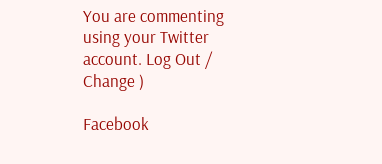You are commenting using your Twitter account. Log Out /  Change )

Facebook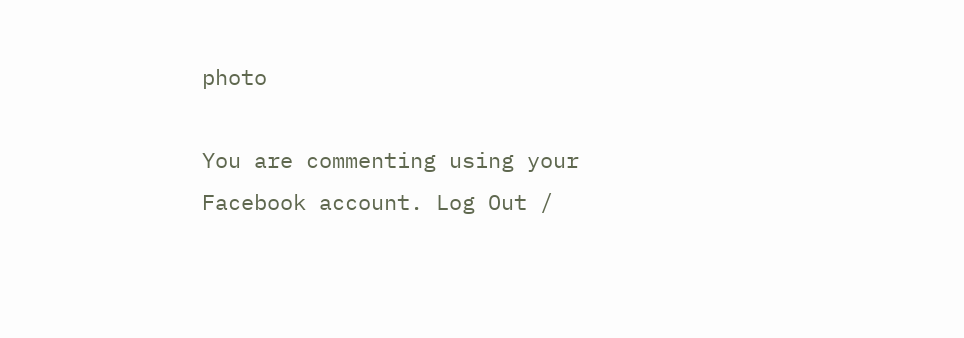photo

You are commenting using your Facebook account. Log Out /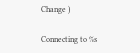Change )

Connecting to %s